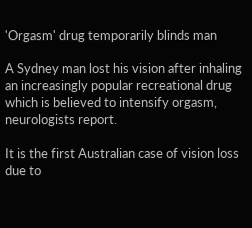'Orgasm' drug temporarily blinds man

A Sydney man lost his vision after inhaling an increasingly popular recreational drug which is believed to intensify orgasm, neurologists report.

It is the first Australian case of vision loss due to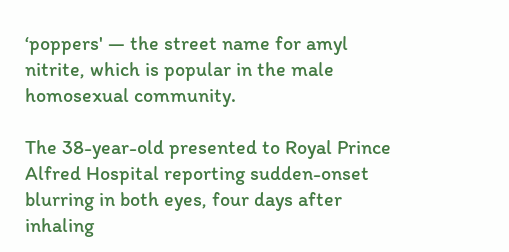‘poppers' — the street name for amyl nitrite, which is popular in the male homosexual community.

The 38-year-old presented to Royal Prince Alfred Hospital reporting sudden-onset blurring in both eyes, four days after inhaling